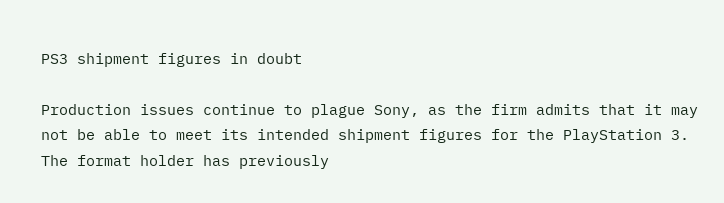PS3 shipment figures in doubt

Production issues continue to plague Sony, as the firm admits that it may not be able to meet its intended shipment figures for the PlayStation 3.
The format holder has previously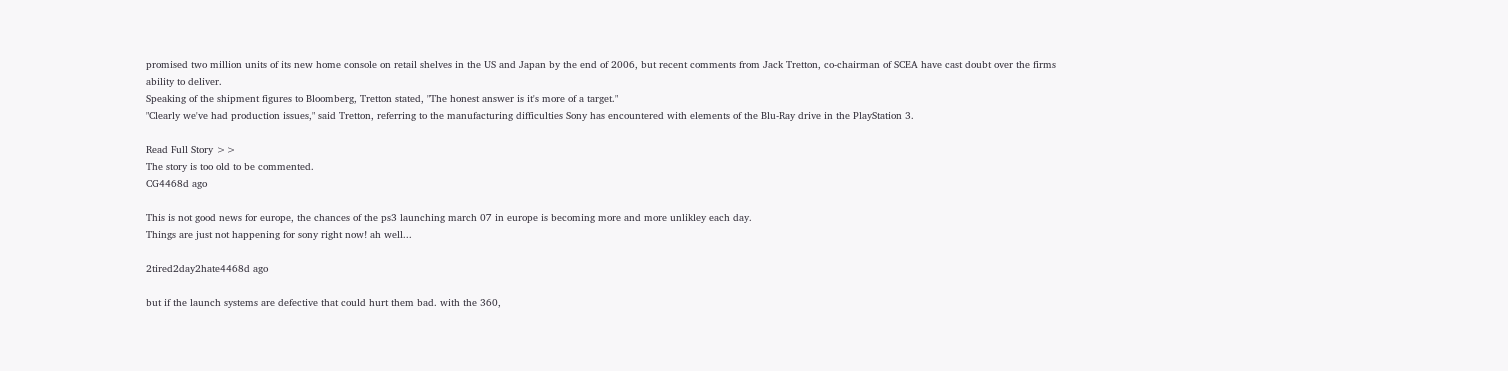promised two million units of its new home console on retail shelves in the US and Japan by the end of 2006, but recent comments from Jack Tretton, co-chairman of SCEA have cast doubt over the firms ability to deliver.
Speaking of the shipment figures to Bloomberg, Tretton stated, "The honest answer is it's more of a target."
"Clearly we've had production issues," said Tretton, referring to the manufacturing difficulties Sony has encountered with elements of the Blu-Ray drive in the PlayStation 3.

Read Full Story >>
The story is too old to be commented.
CG4468d ago

This is not good news for europe, the chances of the ps3 launching march 07 in europe is becoming more and more unlikley each day.
Things are just not happening for sony right now! ah well...

2tired2day2hate4468d ago

but if the launch systems are defective that could hurt them bad. with the 360,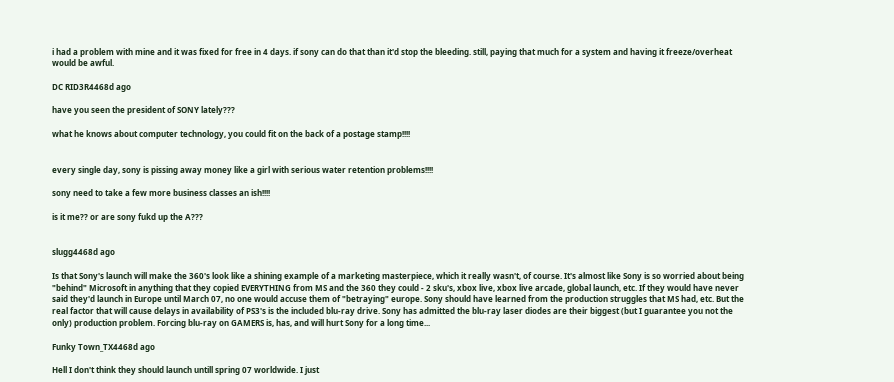i had a problem with mine and it was fixed for free in 4 days. if sony can do that than it'd stop the bleeding. still, paying that much for a system and having it freeze/overheat would be awful.

DC RID3R4468d ago

have you seen the president of SONY lately???

what he knows about computer technology, you could fit on the back of a postage stamp!!!!


every single day, sony is pissing away money like a girl with serious water retention problems!!!!

sony need to take a few more business classes an ish!!!!

is it me?? or are sony fukd up the A???


slugg4468d ago

Is that Sony's launch will make the 360's look like a shining example of a marketing masterpiece, which it really wasn't, of course. It's almost like Sony is so worried about being "behind" Microsoft in anything that they copied EVERYTHING from MS and the 360 they could - 2 sku's, xbox live, xbox live arcade, global launch, etc. If they would have never said they'd launch in Europe until March 07, no one would accuse them of "betraying" europe. Sony should have learned from the production struggles that MS had, etc. But the real factor that will cause delays in availability of PS3's is the included blu-ray drive. Sony has admitted the blu-ray laser diodes are their biggest (but I guarantee you not the only) production problem. Forcing blu-ray on GAMERS is, has, and will hurt Sony for a long time...

Funky Town_TX4468d ago

Hell I don't think they should launch untill spring 07 worldwide. I just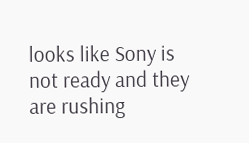looks like Sony is not ready and they are rushing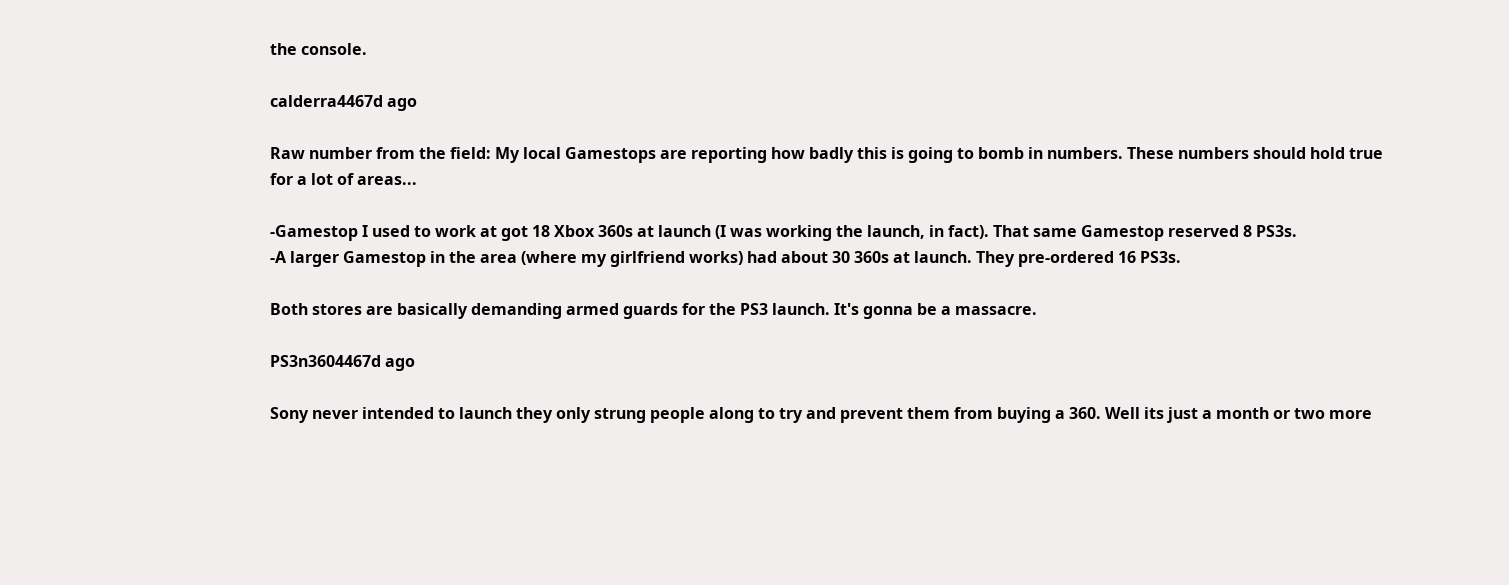the console.

calderra4467d ago

Raw number from the field: My local Gamestops are reporting how badly this is going to bomb in numbers. These numbers should hold true for a lot of areas...

-Gamestop I used to work at got 18 Xbox 360s at launch (I was working the launch, in fact). That same Gamestop reserved 8 PS3s.
-A larger Gamestop in the area (where my girlfriend works) had about 30 360s at launch. They pre-ordered 16 PS3s.

Both stores are basically demanding armed guards for the PS3 launch. It's gonna be a massacre.

PS3n3604467d ago

Sony never intended to launch they only strung people along to try and prevent them from buying a 360. Well its just a month or two more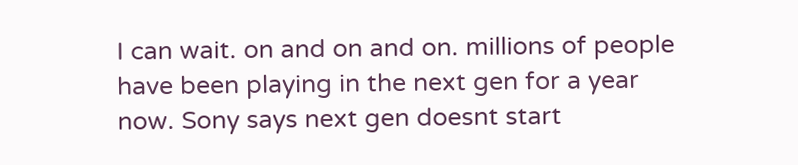I can wait. on and on and on. millions of people have been playing in the next gen for a year now. Sony says next gen doesnt start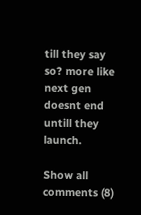till they say so? more like next gen doesnt end untill they launch.

Show all comments (8)